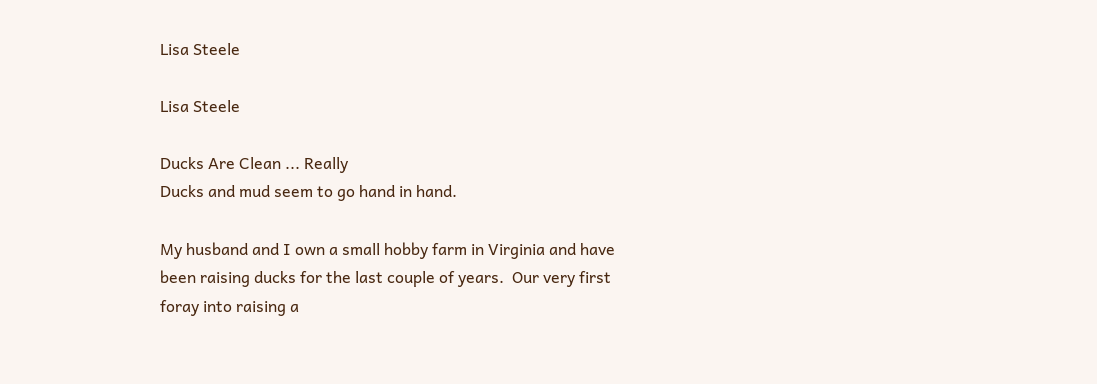Lisa Steele

Lisa Steele

Ducks Are Clean ... Really
Ducks and mud seem to go hand in hand.

My husband and I own a small hobby farm in Virginia and have been raising ducks for the last couple of years.  Our very first foray into raising a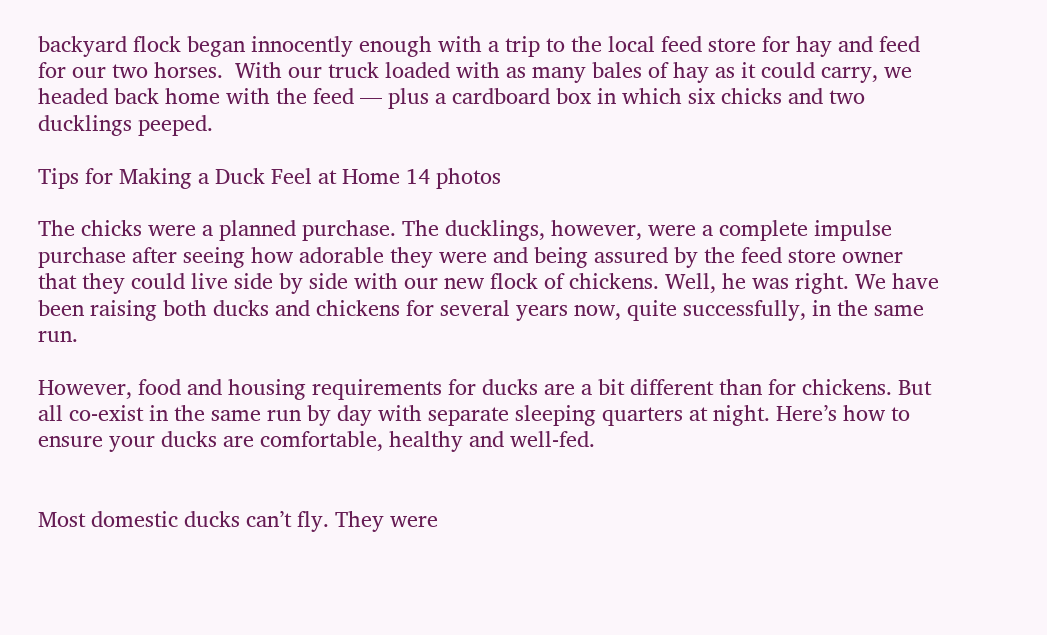backyard flock began innocently enough with a trip to the local feed store for hay and feed for our two horses.  With our truck loaded with as many bales of hay as it could carry, we headed back home with the feed — plus a cardboard box in which six chicks and two ducklings peeped.

Tips for Making a Duck Feel at Home 14 photos

The chicks were a planned purchase. The ducklings, however, were a complete impulse purchase after seeing how adorable they were and being assured by the feed store owner that they could live side by side with our new flock of chickens. Well, he was right. We have been raising both ducks and chickens for several years now, quite successfully, in the same run.

However, food and housing requirements for ducks are a bit different than for chickens. But all co-exist in the same run by day with separate sleeping quarters at night. Here’s how to ensure your ducks are comfortable, healthy and well-fed.


Most domestic ducks can’t fly. They were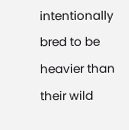intentionally bred to be heavier than their wild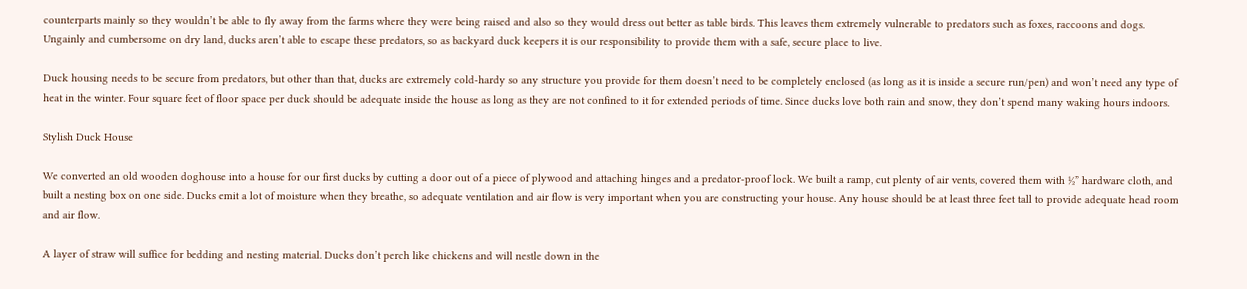counterparts mainly so they wouldn’t be able to fly away from the farms where they were being raised and also so they would dress out better as table birds. This leaves them extremely vulnerable to predators such as foxes, raccoons and dogs. Ungainly and cumbersome on dry land, ducks aren’t able to escape these predators, so as backyard duck keepers it is our responsibility to provide them with a safe, secure place to live.

Duck housing needs to be secure from predators, but other than that, ducks are extremely cold-hardy so any structure you provide for them doesn’t need to be completely enclosed (as long as it is inside a secure run/pen) and won’t need any type of heat in the winter. Four square feet of floor space per duck should be adequate inside the house as long as they are not confined to it for extended periods of time. Since ducks love both rain and snow, they don’t spend many waking hours indoors.

Stylish Duck House

We converted an old wooden doghouse into a house for our first ducks by cutting a door out of a piece of plywood and attaching hinges and a predator-proof lock. We built a ramp, cut plenty of air vents, covered them with ½” hardware cloth, and built a nesting box on one side. Ducks emit a lot of moisture when they breathe, so adequate ventilation and air flow is very important when you are constructing your house. Any house should be at least three feet tall to provide adequate head room and air flow.

A layer of straw will suffice for bedding and nesting material. Ducks don’t perch like chickens and will nestle down in the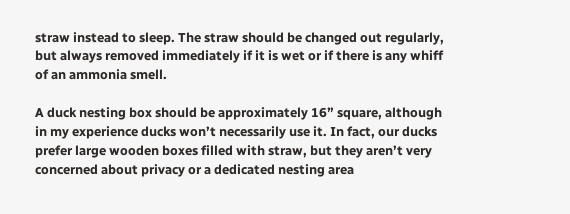straw instead to sleep. The straw should be changed out regularly, but always removed immediately if it is wet or if there is any whiff of an ammonia smell.

A duck nesting box should be approximately 16” square, although in my experience ducks won’t necessarily use it. In fact, our ducks prefer large wooden boxes filled with straw, but they aren’t very concerned about privacy or a dedicated nesting area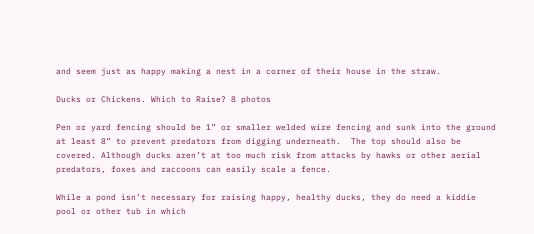and seem just as happy making a nest in a corner of their house in the straw.

Ducks or Chickens. Which to Raise? 8 photos

Pen or yard fencing should be 1” or smaller welded wire fencing and sunk into the ground at least 8” to prevent predators from digging underneath.  The top should also be covered. Although ducks aren’t at too much risk from attacks by hawks or other aerial predators, foxes and raccoons can easily scale a fence.

While a pond isn’t necessary for raising happy, healthy ducks, they do need a kiddie pool or other tub in which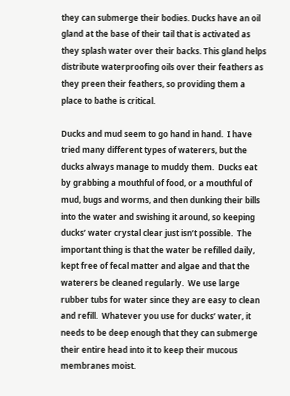they can submerge their bodies. Ducks have an oil gland at the base of their tail that is activated as they splash water over their backs. This gland helps distribute waterproofing oils over their feathers as they preen their feathers, so providing them a place to bathe is critical.

Ducks and mud seem to go hand in hand.  I have tried many different types of waterers, but the ducks always manage to muddy them.  Ducks eat by grabbing a mouthful of food, or a mouthful of mud, bugs and worms, and then dunking their bills into the water and swishing it around, so keeping ducks’ water crystal clear just isn’t possible.  The important thing is that the water be refilled daily, kept free of fecal matter and algae and that the waterers be cleaned regularly.  We use large rubber tubs for water since they are easy to clean and refill.  Whatever you use for ducks’ water, it needs to be deep enough that they can submerge their entire head into it to keep their mucous membranes moist.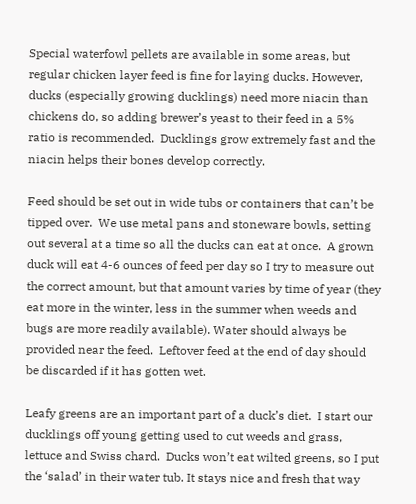Special waterfowl pellets are available in some areas, but regular chicken layer feed is fine for laying ducks. However, ducks (especially growing ducklings) need more niacin than chickens do, so adding brewer’s yeast to their feed in a 5% ratio is recommended.  Ducklings grow extremely fast and the niacin helps their bones develop correctly.

Feed should be set out in wide tubs or containers that can’t be tipped over.  We use metal pans and stoneware bowls, setting out several at a time so all the ducks can eat at once.  A grown duck will eat 4-6 ounces of feed per day so I try to measure out the correct amount, but that amount varies by time of year (they eat more in the winter, less in the summer when weeds and bugs are more readily available). Water should always be provided near the feed.  Leftover feed at the end of day should be discarded if it has gotten wet.

Leafy greens are an important part of a duck’s diet.  I start our ducklings off young getting used to cut weeds and grass, lettuce and Swiss chard.  Ducks won’t eat wilted greens, so I put the ‘salad’ in their water tub. It stays nice and fresh that way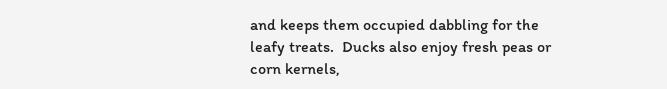and keeps them occupied dabbling for the leafy treats.  Ducks also enjoy fresh peas or corn kernels,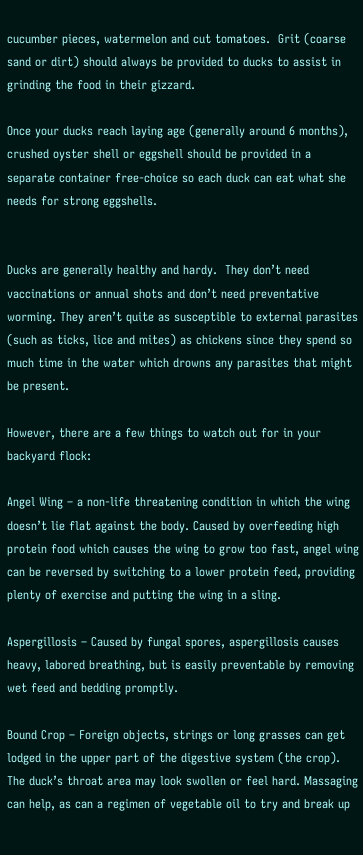cucumber pieces, watermelon and cut tomatoes.  Grit (coarse sand or dirt) should always be provided to ducks to assist in grinding the food in their gizzard.

Once your ducks reach laying age (generally around 6 months), crushed oyster shell or eggshell should be provided in a separate container free-choice so each duck can eat what she needs for strong eggshells.


Ducks are generally healthy and hardy.  They don’t need vaccinations or annual shots and don’t need preventative worming. They aren’t quite as susceptible to external parasites (such as ticks, lice and mites) as chickens since they spend so much time in the water which drowns any parasites that might be present.

However, there are a few things to watch out for in your backyard flock:

Angel Wing – a non-life threatening condition in which the wing doesn’t lie flat against the body. Caused by overfeeding high protein food which causes the wing to grow too fast, angel wing can be reversed by switching to a lower protein feed, providing plenty of exercise and putting the wing in a sling.

Aspergillosis – Caused by fungal spores, aspergillosis causes heavy, labored breathing, but is easily preventable by removing wet feed and bedding promptly.

Bound Crop – Foreign objects, strings or long grasses can get lodged in the upper part of the digestive system (the crop).  The duck’s throat area may look swollen or feel hard. Massaging can help, as can a regimen of vegetable oil to try and break up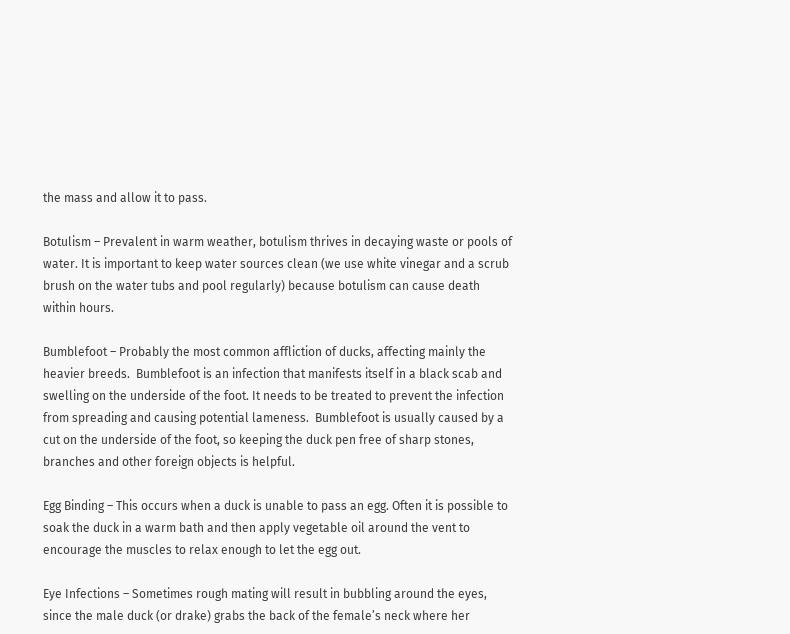the mass and allow it to pass.

Botulism – Prevalent in warm weather, botulism thrives in decaying waste or pools of water. It is important to keep water sources clean (we use white vinegar and a scrub brush on the water tubs and pool regularly) because botulism can cause death within hours.

Bumblefoot – Probably the most common affliction of ducks, affecting mainly the heavier breeds.  Bumblefoot is an infection that manifests itself in a black scab and swelling on the underside of the foot. It needs to be treated to prevent the infection from spreading and causing potential lameness.  Bumblefoot is usually caused by a cut on the underside of the foot, so keeping the duck pen free of sharp stones, branches and other foreign objects is helpful.

Egg Binding – This occurs when a duck is unable to pass an egg. Often it is possible to soak the duck in a warm bath and then apply vegetable oil around the vent to encourage the muscles to relax enough to let the egg out.

Eye Infections – Sometimes rough mating will result in bubbling around the eyes, since the male duck (or drake) grabs the back of the female’s neck where her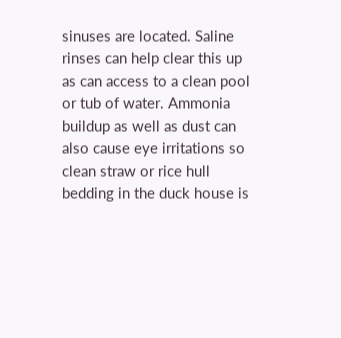sinuses are located. Saline rinses can help clear this up as can access to a clean pool or tub of water. Ammonia buildup as well as dust can also cause eye irritations so clean straw or rice hull bedding in the duck house is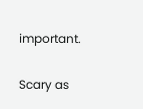important.

Scary as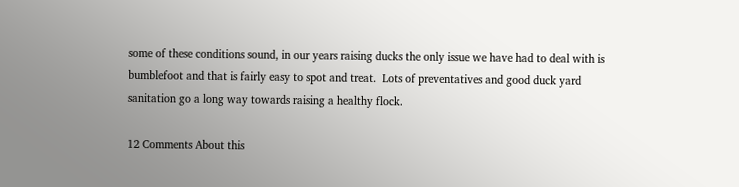some of these conditions sound, in our years raising ducks the only issue we have had to deal with is bumblefoot and that is fairly easy to spot and treat.  Lots of preventatives and good duck yard sanitation go a long way towards raising a healthy flock.

12 Comments About this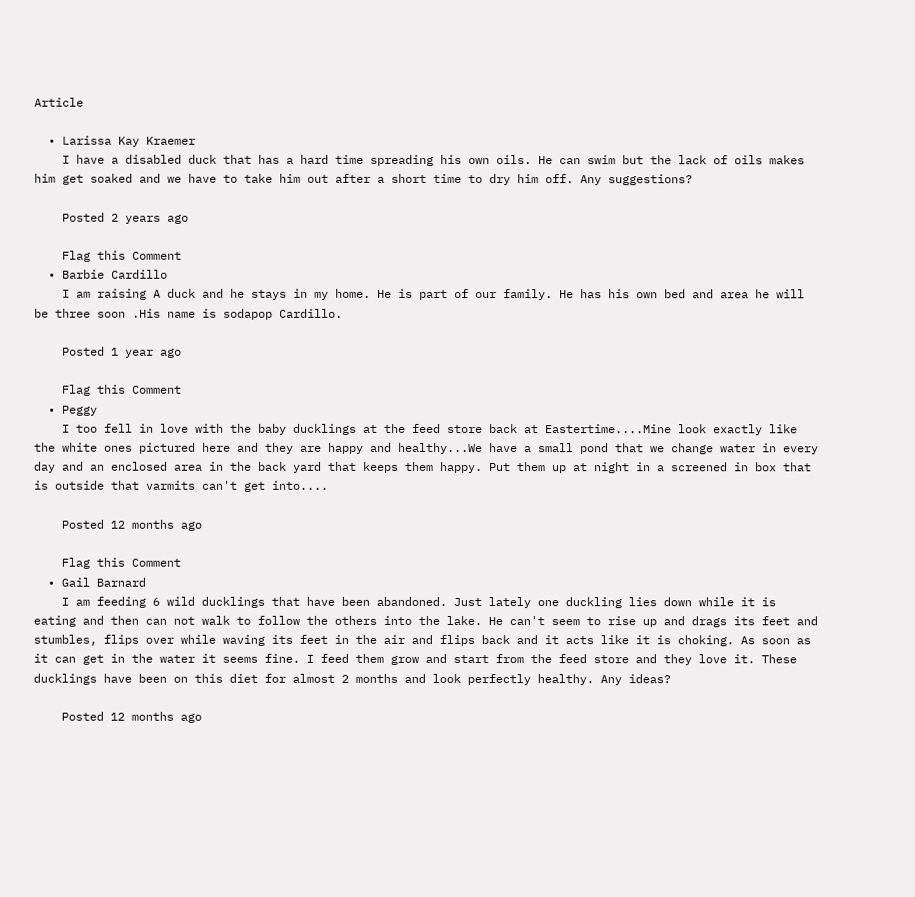Article

  • Larissa Kay Kraemer
    I have a disabled duck that has a hard time spreading his own oils. He can swim but the lack of oils makes him get soaked and we have to take him out after a short time to dry him off. Any suggestions?

    Posted 2 years ago

    Flag this Comment
  • Barbie Cardillo
    I am raising A duck and he stays in my home. He is part of our family. He has his own bed and area he will be three soon .His name is sodapop Cardillo.

    Posted 1 year ago

    Flag this Comment
  • Peggy
    I too fell in love with the baby ducklings at the feed store back at Eastertime....Mine look exactly like the white ones pictured here and they are happy and healthy...We have a small pond that we change water in every day and an enclosed area in the back yard that keeps them happy. Put them up at night in a screened in box that is outside that varmits can't get into....

    Posted 12 months ago

    Flag this Comment
  • Gail Barnard
    I am feeding 6 wild ducklings that have been abandoned. Just lately one duckling lies down while it is eating and then can not walk to follow the others into the lake. He can't seem to rise up and drags its feet and stumbles, flips over while waving its feet in the air and flips back and it acts like it is choking. As soon as it can get in the water it seems fine. I feed them grow and start from the feed store and they love it. These ducklings have been on this diet for almost 2 months and look perfectly healthy. Any ideas?

    Posted 12 months ago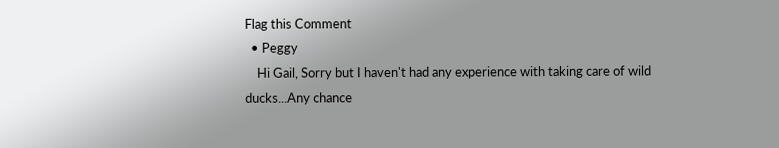Flag this Comment
  • Peggy
    Hi Gail, Sorry but I haven't had any experience with taking care of wild ducks...Any chance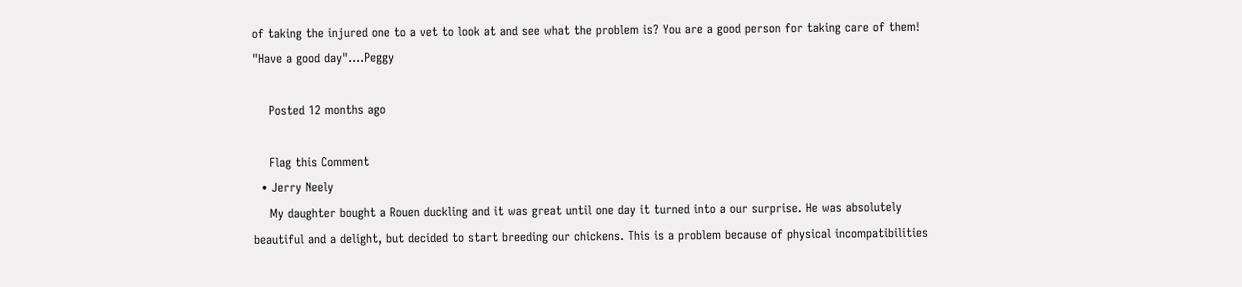of taking the injured one to a vet to look at and see what the problem is? You are a good person for taking care of them! "Have a good day"....Peggy

    Posted 12 months ago

    Flag this Comment
  • Jerry Neely
    My daughter bought a Rouen duckling and it was great until one day it turned into a our surprise. He was absolutely beautiful and a delight, but decided to start breeding our chickens. This is a problem because of physical incompatibilities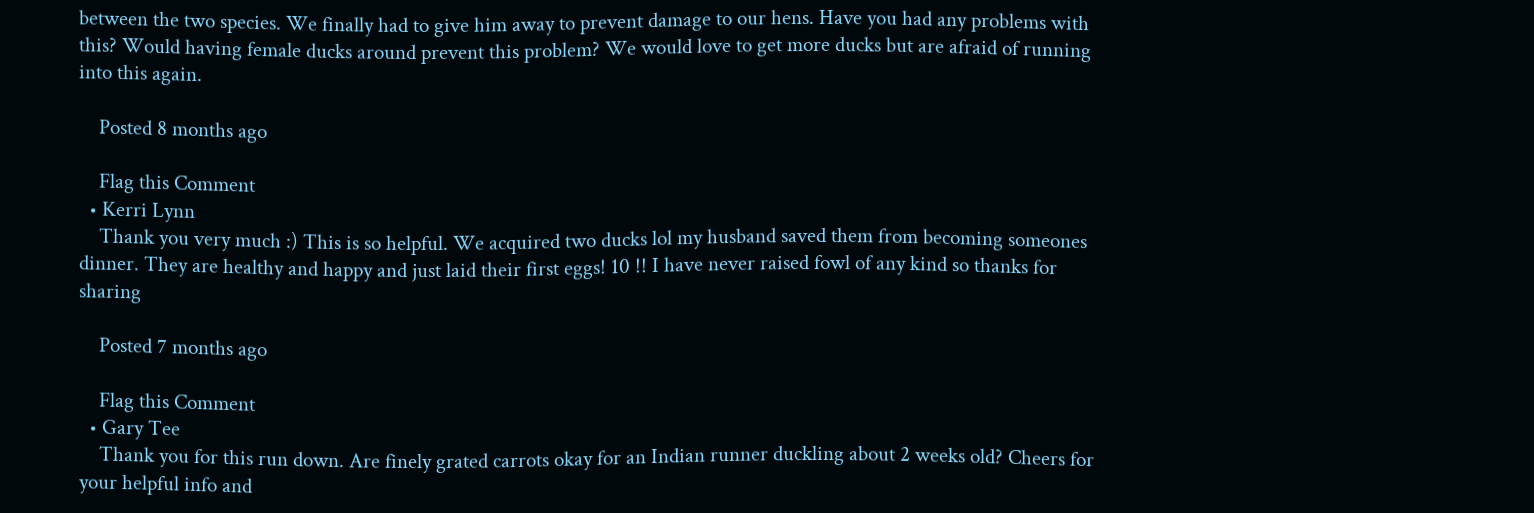between the two species. We finally had to give him away to prevent damage to our hens. Have you had any problems with this? Would having female ducks around prevent this problem? We would love to get more ducks but are afraid of running into this again.

    Posted 8 months ago

    Flag this Comment
  • Kerri Lynn
    Thank you very much :) This is so helpful. We acquired two ducks lol my husband saved them from becoming someones dinner. They are healthy and happy and just laid their first eggs! 10 !! I have never raised fowl of any kind so thanks for sharing

    Posted 7 months ago

    Flag this Comment
  • Gary Tee
    Thank you for this run down. Are finely grated carrots okay for an Indian runner duckling about 2 weeks old? Cheers for your helpful info and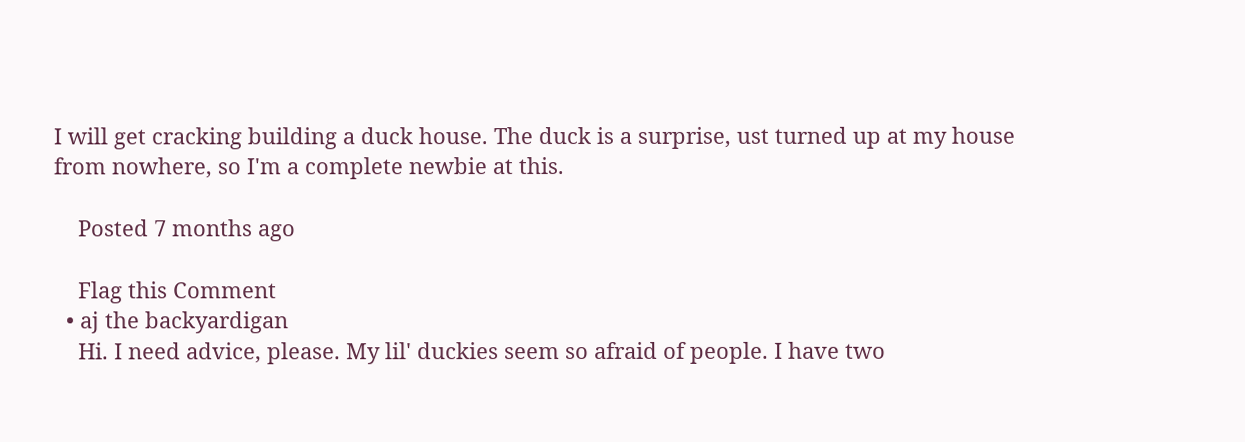I will get cracking building a duck house. The duck is a surprise, ust turned up at my house from nowhere, so I'm a complete newbie at this.

    Posted 7 months ago

    Flag this Comment
  • aj the backyardigan
    Hi. I need advice, please. My lil' duckies seem so afraid of people. I have two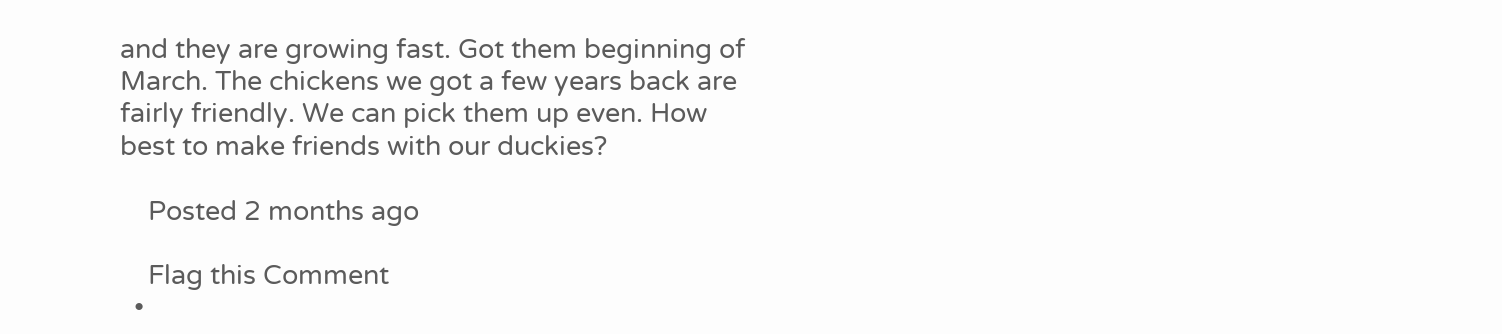and they are growing fast. Got them beginning of March. The chickens we got a few years back are fairly friendly. We can pick them up even. How best to make friends with our duckies?

    Posted 2 months ago

    Flag this Comment
  •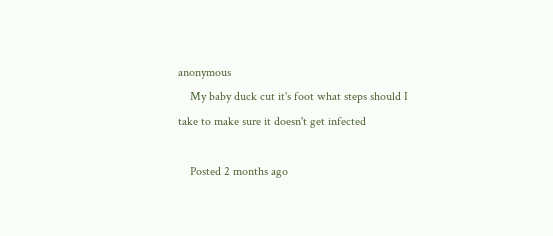anonymous
    My baby duck cut it's foot what steps should I take to make sure it doesn't get infected

    Posted 2 months ago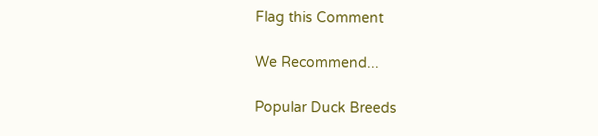Flag this Comment

We Recommend...

Popular Duck Breeds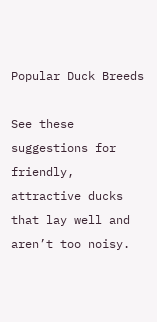Popular Duck Breeds

See these suggestions for friendly, attractive ducks that lay well and aren’t too noisy.